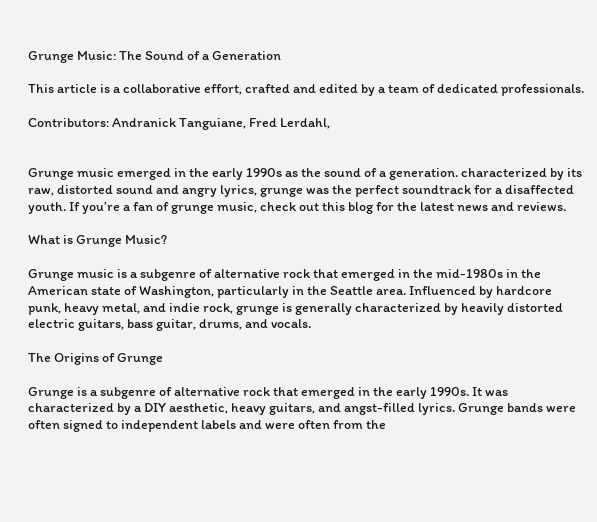Grunge Music: The Sound of a Generation

This article is a collaborative effort, crafted and edited by a team of dedicated professionals.

Contributors: Andranick Tanguiane, Fred Lerdahl,


Grunge music emerged in the early 1990s as the sound of a generation. characterized by its raw, distorted sound and angry lyrics, grunge was the perfect soundtrack for a disaffected youth. If you’re a fan of grunge music, check out this blog for the latest news and reviews.

What is Grunge Music?

Grunge music is a subgenre of alternative rock that emerged in the mid-1980s in the American state of Washington, particularly in the Seattle area. Influenced by hardcore punk, heavy metal, and indie rock, grunge is generally characterized by heavily distorted electric guitars, bass guitar, drums, and vocals.

The Origins of Grunge

Grunge is a subgenre of alternative rock that emerged in the early 1990s. It was characterized by a DIY aesthetic, heavy guitars, and angst-filled lyrics. Grunge bands were often signed to independent labels and were often from the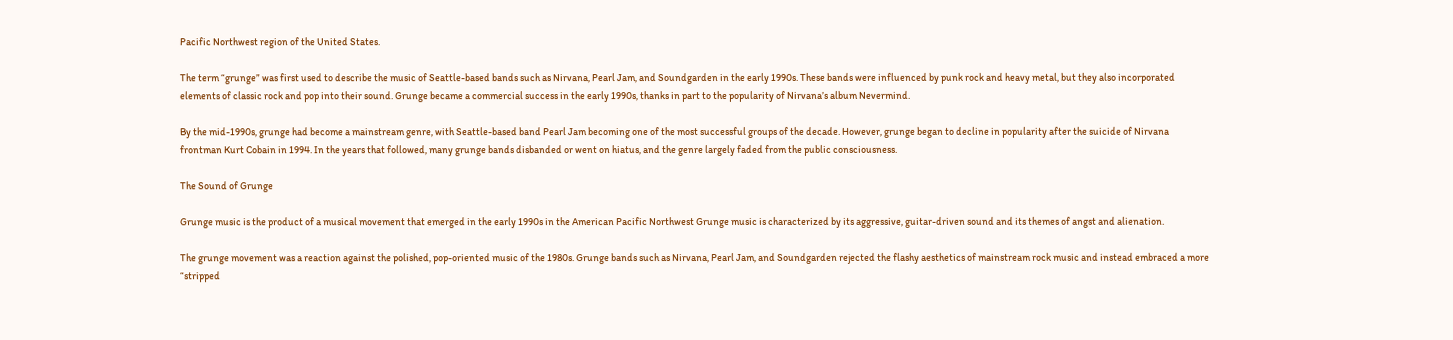Pacific Northwest region of the United States.

The term “grunge” was first used to describe the music of Seattle-based bands such as Nirvana, Pearl Jam, and Soundgarden in the early 1990s. These bands were influenced by punk rock and heavy metal, but they also incorporated elements of classic rock and pop into their sound. Grunge became a commercial success in the early 1990s, thanks in part to the popularity of Nirvana’s album Nevermind.

By the mid-1990s, grunge had become a mainstream genre, with Seattle-based band Pearl Jam becoming one of the most successful groups of the decade. However, grunge began to decline in popularity after the suicide of Nirvana frontman Kurt Cobain in 1994. In the years that followed, many grunge bands disbanded or went on hiatus, and the genre largely faded from the public consciousness.

The Sound of Grunge

Grunge music is the product of a musical movement that emerged in the early 1990s in the American Pacific Northwest Grunge music is characterized by its aggressive, guitar-driven sound and its themes of angst and alienation.

The grunge movement was a reaction against the polished, pop-oriented music of the 1980s. Grunge bands such as Nirvana, Pearl Jam, and Soundgarden rejected the flashy aesthetics of mainstream rock music and instead embraced a more “stripped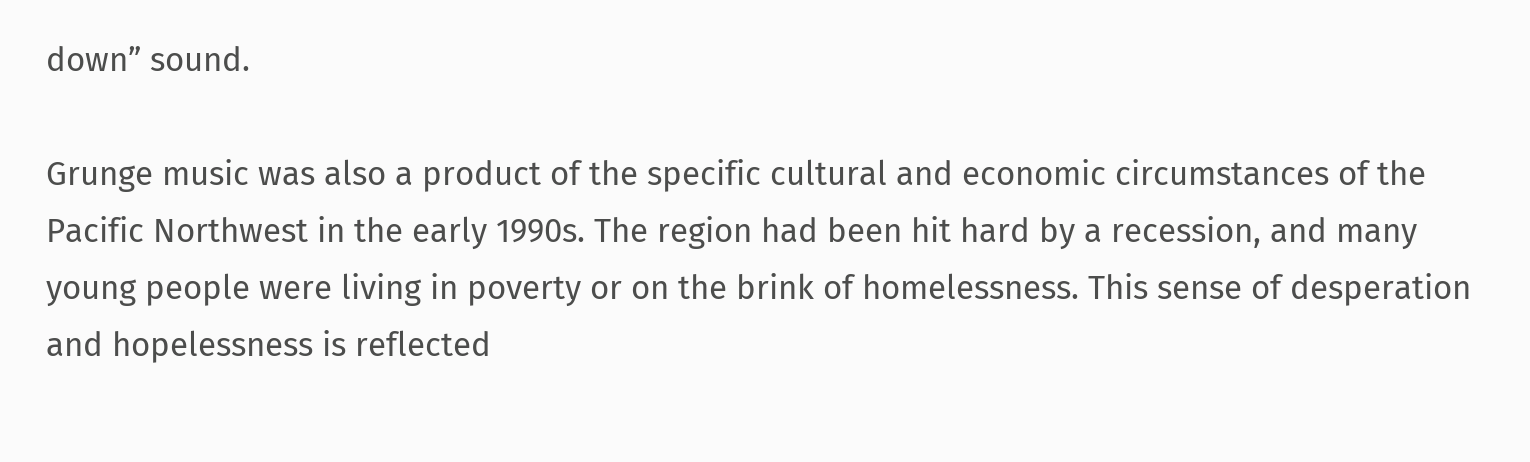down” sound.

Grunge music was also a product of the specific cultural and economic circumstances of the Pacific Northwest in the early 1990s. The region had been hit hard by a recession, and many young people were living in poverty or on the brink of homelessness. This sense of desperation and hopelessness is reflected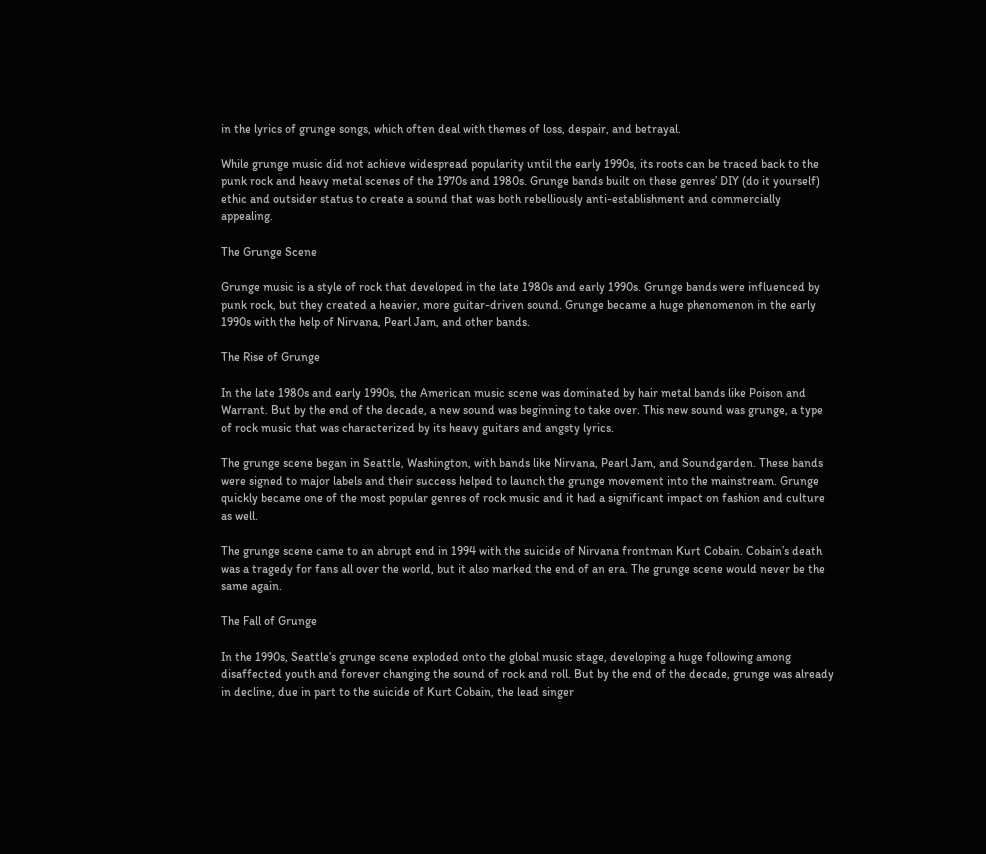in the lyrics of grunge songs, which often deal with themes of loss, despair, and betrayal.

While grunge music did not achieve widespread popularity until the early 1990s, its roots can be traced back to the punk rock and heavy metal scenes of the 1970s and 1980s. Grunge bands built on these genres’ DIY (do it yourself) ethic and outsider status to create a sound that was both rebelliously anti-establishment and commercially appealing.

The Grunge Scene

Grunge music is a style of rock that developed in the late 1980s and early 1990s. Grunge bands were influenced by punk rock, but they created a heavier, more guitar-driven sound. Grunge became a huge phenomenon in the early 1990s with the help of Nirvana, Pearl Jam, and other bands.

The Rise of Grunge

In the late 1980s and early 1990s, the American music scene was dominated by hair metal bands like Poison and Warrant. But by the end of the decade, a new sound was beginning to take over. This new sound was grunge, a type of rock music that was characterized by its heavy guitars and angsty lyrics.

The grunge scene began in Seattle, Washington, with bands like Nirvana, Pearl Jam, and Soundgarden. These bands were signed to major labels and their success helped to launch the grunge movement into the mainstream. Grunge quickly became one of the most popular genres of rock music and it had a significant impact on fashion and culture as well.

The grunge scene came to an abrupt end in 1994 with the suicide of Nirvana frontman Kurt Cobain. Cobain’s death was a tragedy for fans all over the world, but it also marked the end of an era. The grunge scene would never be the same again.

The Fall of Grunge

In the 1990s, Seattle’s grunge scene exploded onto the global music stage, developing a huge following among disaffected youth and forever changing the sound of rock and roll. But by the end of the decade, grunge was already in decline, due in part to the suicide of Kurt Cobain, the lead singer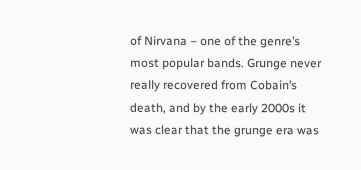of Nirvana – one of the genre’s most popular bands. Grunge never really recovered from Cobain’s death, and by the early 2000s it was clear that the grunge era was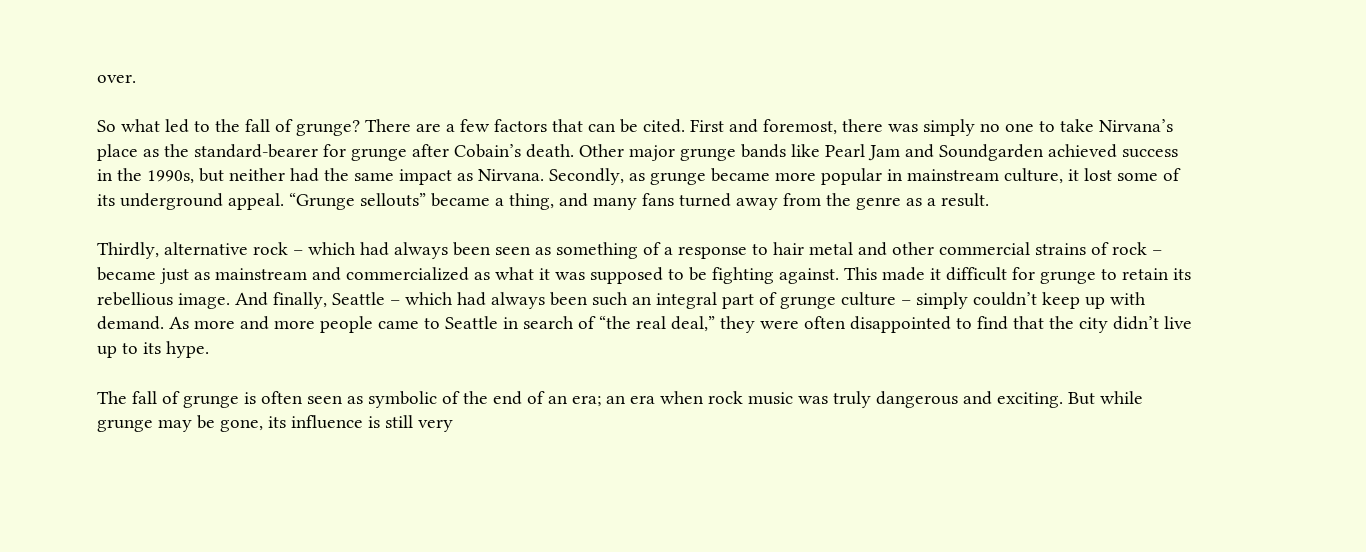over.

So what led to the fall of grunge? There are a few factors that can be cited. First and foremost, there was simply no one to take Nirvana’s place as the standard-bearer for grunge after Cobain’s death. Other major grunge bands like Pearl Jam and Soundgarden achieved success in the 1990s, but neither had the same impact as Nirvana. Secondly, as grunge became more popular in mainstream culture, it lost some of its underground appeal. “Grunge sellouts” became a thing, and many fans turned away from the genre as a result.

Thirdly, alternative rock – which had always been seen as something of a response to hair metal and other commercial strains of rock – became just as mainstream and commercialized as what it was supposed to be fighting against. This made it difficult for grunge to retain its rebellious image. And finally, Seattle – which had always been such an integral part of grunge culture – simply couldn’t keep up with demand. As more and more people came to Seattle in search of “the real deal,” they were often disappointed to find that the city didn’t live up to its hype.

The fall of grunge is often seen as symbolic of the end of an era; an era when rock music was truly dangerous and exciting. But while grunge may be gone, its influence is still very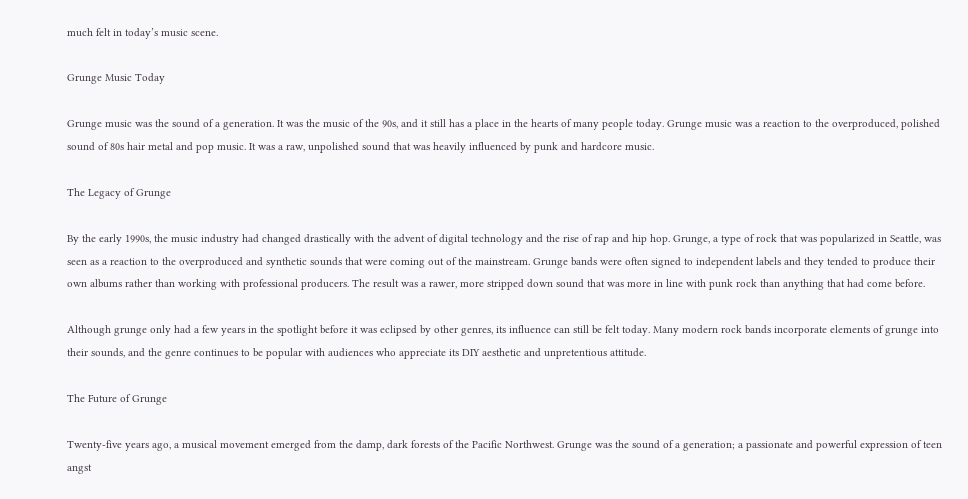much felt in today’s music scene.

Grunge Music Today

Grunge music was the sound of a generation. It was the music of the 90s, and it still has a place in the hearts of many people today. Grunge music was a reaction to the overproduced, polished sound of 80s hair metal and pop music. It was a raw, unpolished sound that was heavily influenced by punk and hardcore music.

The Legacy of Grunge

By the early 1990s, the music industry had changed drastically with the advent of digital technology and the rise of rap and hip hop. Grunge, a type of rock that was popularized in Seattle, was seen as a reaction to the overproduced and synthetic sounds that were coming out of the mainstream. Grunge bands were often signed to independent labels and they tended to produce their own albums rather than working with professional producers. The result was a rawer, more stripped down sound that was more in line with punk rock than anything that had come before.

Although grunge only had a few years in the spotlight before it was eclipsed by other genres, its influence can still be felt today. Many modern rock bands incorporate elements of grunge into their sounds, and the genre continues to be popular with audiences who appreciate its DIY aesthetic and unpretentious attitude.

The Future of Grunge

Twenty-five years ago, a musical movement emerged from the damp, dark forests of the Pacific Northwest. Grunge was the sound of a generation; a passionate and powerful expression of teen angst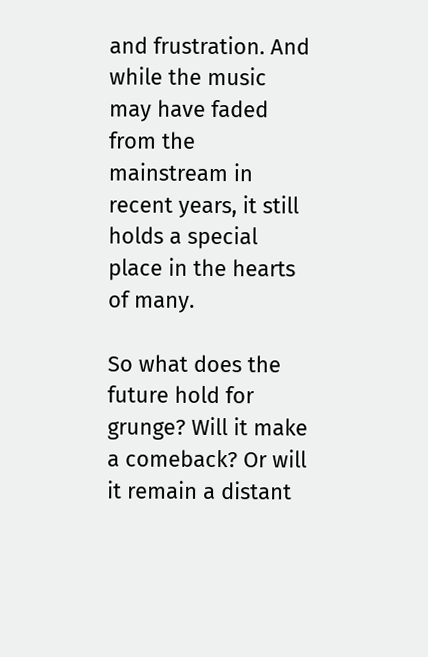and frustration. And while the music may have faded from the mainstream in recent years, it still holds a special place in the hearts of many.

So what does the future hold for grunge? Will it make a comeback? Or will it remain a distant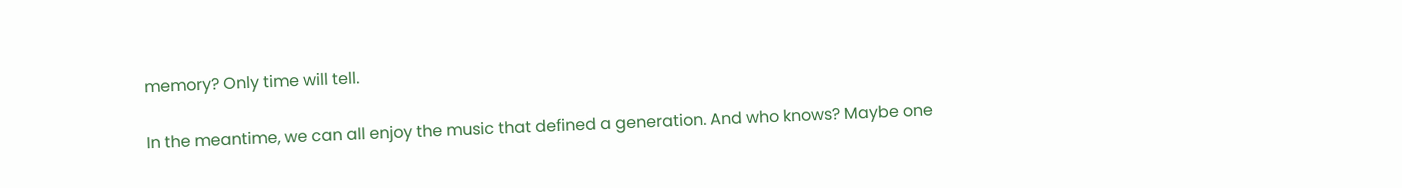memory? Only time will tell.

In the meantime, we can all enjoy the music that defined a generation. And who knows? Maybe one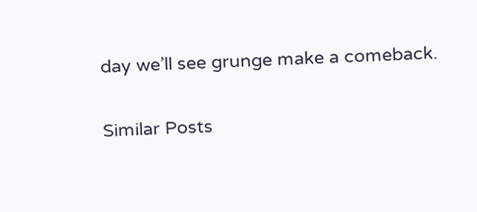day we’ll see grunge make a comeback.

Similar Posts